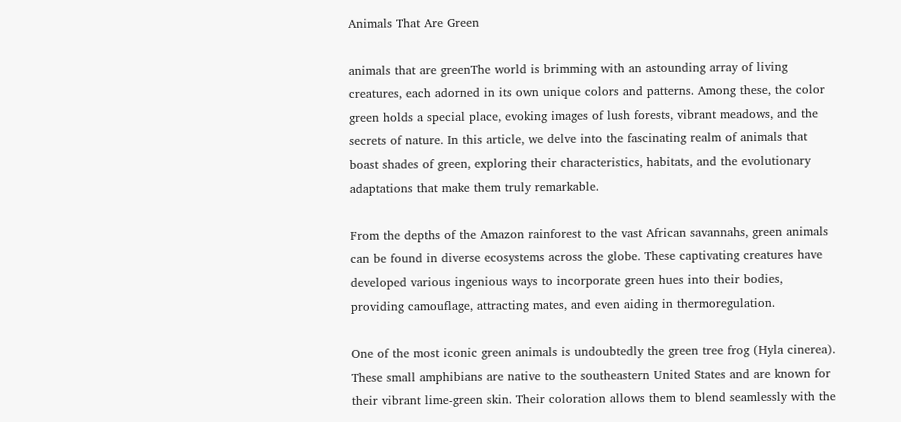Animals That Are Green

animals that are greenThe world is brimming with an astounding array of living creatures, each adorned in its own unique colors and patterns. Among these, the color green holds a special place, evoking images of lush forests, vibrant meadows, and the secrets of nature. In this article, we delve into the fascinating realm of animals that boast shades of green, exploring their characteristics, habitats, and the evolutionary adaptations that make them truly remarkable.

From the depths of the Amazon rainforest to the vast African savannahs, green animals can be found in diverse ecosystems across the globe. These captivating creatures have developed various ingenious ways to incorporate green hues into their bodies, providing camouflage, attracting mates, and even aiding in thermoregulation.

One of the most iconic green animals is undoubtedly the green tree frog (Hyla cinerea). These small amphibians are native to the southeastern United States and are known for their vibrant lime-green skin. Their coloration allows them to blend seamlessly with the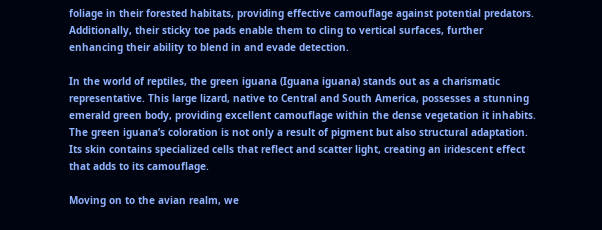foliage in their forested habitats, providing effective camouflage against potential predators. Additionally, their sticky toe pads enable them to cling to vertical surfaces, further enhancing their ability to blend in and evade detection.

In the world of reptiles, the green iguana (Iguana iguana) stands out as a charismatic representative. This large lizard, native to Central and South America, possesses a stunning emerald green body, providing excellent camouflage within the dense vegetation it inhabits. The green iguana’s coloration is not only a result of pigment but also structural adaptation. Its skin contains specialized cells that reflect and scatter light, creating an iridescent effect that adds to its camouflage.

Moving on to the avian realm, we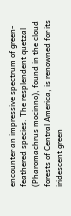encounter an impressive spectrum of green-feathered species. The resplendent quetzal (Pharomachrus mocinno), found in the cloud forests of Central America, is renowned for its iridescent green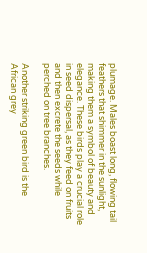plumage. Males boast long, flowing tail feathers that shimmer in the sunlight, making them a symbol of beauty and elegance. These birds play a crucial role in seed dispersal, as they feed on fruits and then excrete the seeds while perched on tree branches.

Another striking green bird is the African grey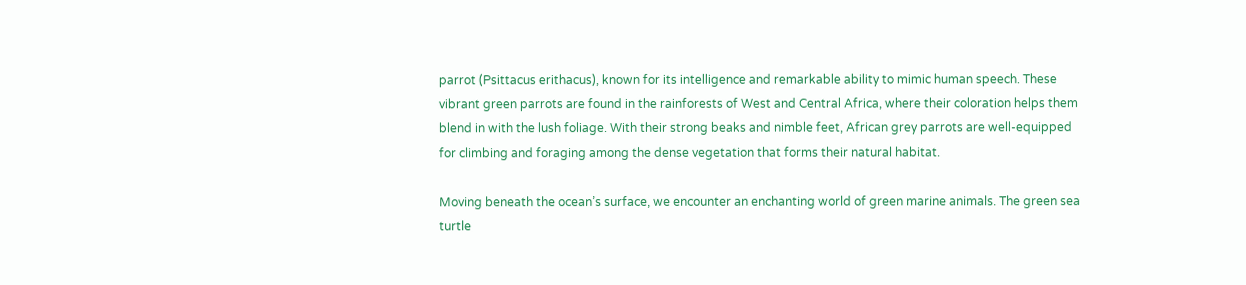parrot (Psittacus erithacus), known for its intelligence and remarkable ability to mimic human speech. These vibrant green parrots are found in the rainforests of West and Central Africa, where their coloration helps them blend in with the lush foliage. With their strong beaks and nimble feet, African grey parrots are well-equipped for climbing and foraging among the dense vegetation that forms their natural habitat.

Moving beneath the ocean’s surface, we encounter an enchanting world of green marine animals. The green sea turtle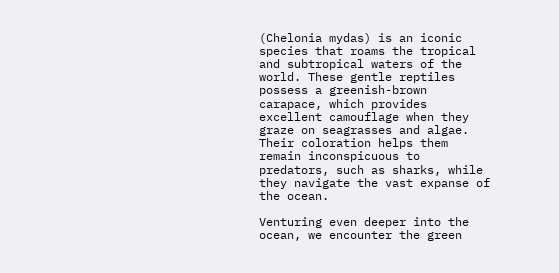(Chelonia mydas) is an iconic species that roams the tropical and subtropical waters of the world. These gentle reptiles possess a greenish-brown carapace, which provides excellent camouflage when they graze on seagrasses and algae. Their coloration helps them remain inconspicuous to predators, such as sharks, while they navigate the vast expanse of the ocean.

Venturing even deeper into the ocean, we encounter the green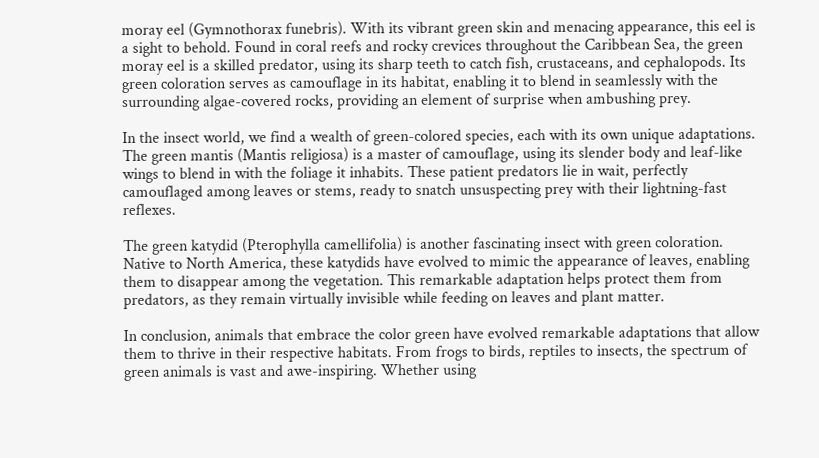moray eel (Gymnothorax funebris). With its vibrant green skin and menacing appearance, this eel is a sight to behold. Found in coral reefs and rocky crevices throughout the Caribbean Sea, the green moray eel is a skilled predator, using its sharp teeth to catch fish, crustaceans, and cephalopods. Its green coloration serves as camouflage in its habitat, enabling it to blend in seamlessly with the surrounding algae-covered rocks, providing an element of surprise when ambushing prey.

In the insect world, we find a wealth of green-colored species, each with its own unique adaptations. The green mantis (Mantis religiosa) is a master of camouflage, using its slender body and leaf-like wings to blend in with the foliage it inhabits. These patient predators lie in wait, perfectly camouflaged among leaves or stems, ready to snatch unsuspecting prey with their lightning-fast reflexes.

The green katydid (Pterophylla camellifolia) is another fascinating insect with green coloration. Native to North America, these katydids have evolved to mimic the appearance of leaves, enabling them to disappear among the vegetation. This remarkable adaptation helps protect them from predators, as they remain virtually invisible while feeding on leaves and plant matter.

In conclusion, animals that embrace the color green have evolved remarkable adaptations that allow them to thrive in their respective habitats. From frogs to birds, reptiles to insects, the spectrum of green animals is vast and awe-inspiring. Whether using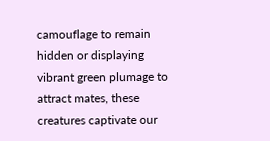camouflage to remain hidden or displaying vibrant green plumage to attract mates, these creatures captivate our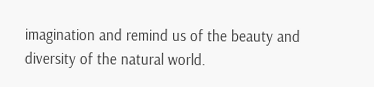imagination and remind us of the beauty and diversity of the natural world.